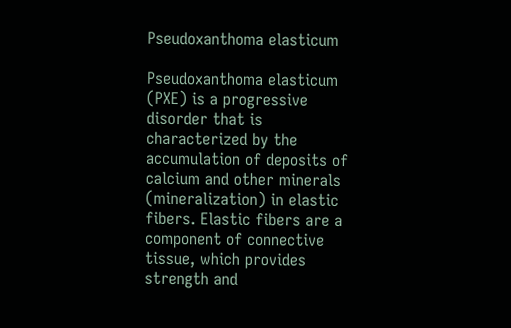Pseudoxanthoma elasticum

Pseudoxanthoma elasticum (PXE) is a progressive disorder that is characterized by the accumulation of deposits of calcium and other minerals (mineralization) in elastic fibers. Elastic fibers are a component of connective tissue, which provides strength and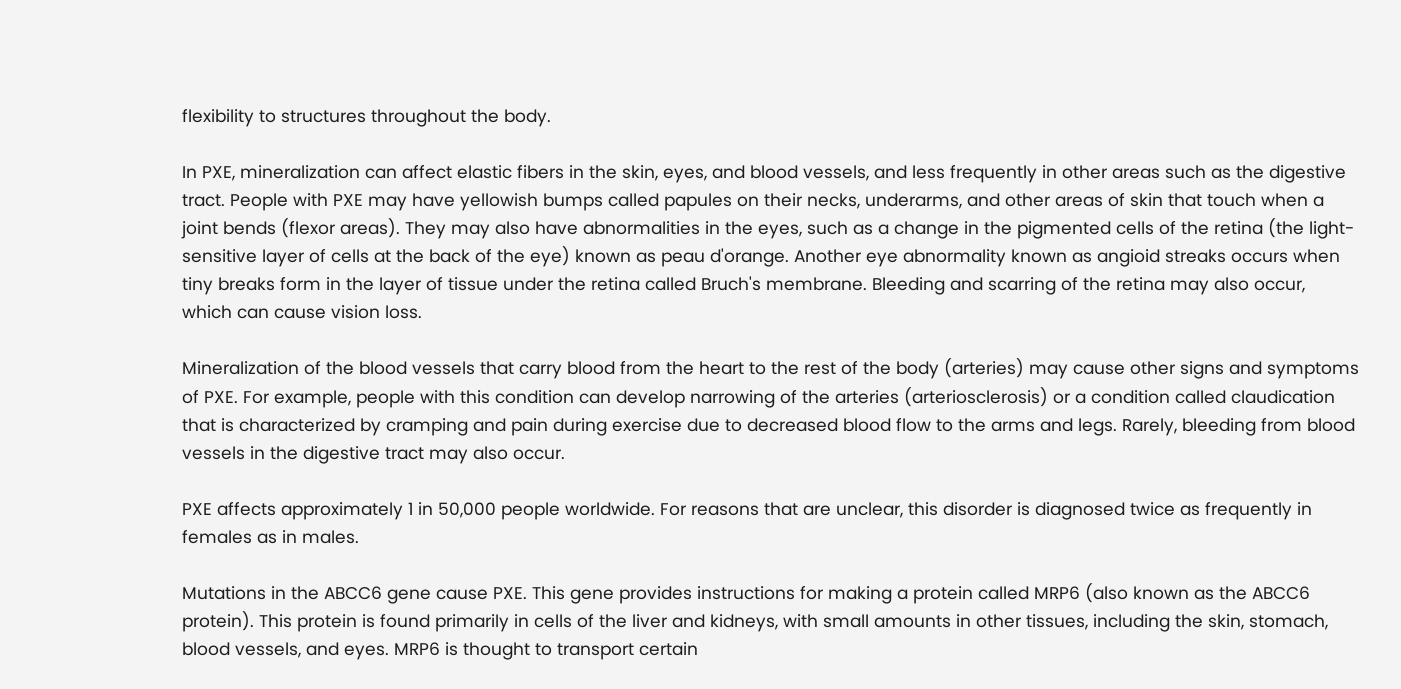flexibility to structures throughout the body.

In PXE, mineralization can affect elastic fibers in the skin, eyes, and blood vessels, and less frequently in other areas such as the digestive tract. People with PXE may have yellowish bumps called papules on their necks, underarms, and other areas of skin that touch when a joint bends (flexor areas). They may also have abnormalities in the eyes, such as a change in the pigmented cells of the retina (the light-sensitive layer of cells at the back of the eye) known as peau d'orange. Another eye abnormality known as angioid streaks occurs when tiny breaks form in the layer of tissue under the retina called Bruch's membrane. Bleeding and scarring of the retina may also occur, which can cause vision loss.

Mineralization of the blood vessels that carry blood from the heart to the rest of the body (arteries) may cause other signs and symptoms of PXE. For example, people with this condition can develop narrowing of the arteries (arteriosclerosis) or a condition called claudication that is characterized by cramping and pain during exercise due to decreased blood flow to the arms and legs. Rarely, bleeding from blood vessels in the digestive tract may also occur.

PXE affects approximately 1 in 50,000 people worldwide. For reasons that are unclear, this disorder is diagnosed twice as frequently in females as in males.

Mutations in the ABCC6 gene cause PXE. This gene provides instructions for making a protein called MRP6 (also known as the ABCC6 protein). This protein is found primarily in cells of the liver and kidneys, with small amounts in other tissues, including the skin, stomach, blood vessels, and eyes. MRP6 is thought to transport certain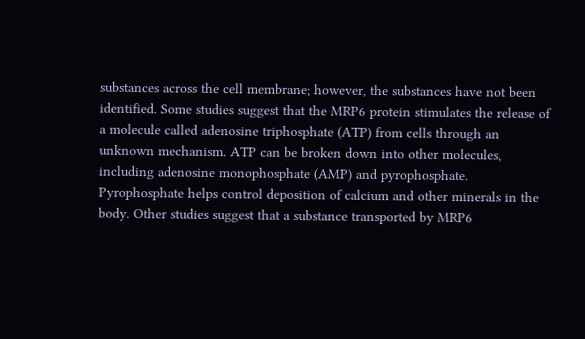substances across the cell membrane; however, the substances have not been identified. Some studies suggest that the MRP6 protein stimulates the release of a molecule called adenosine triphosphate (ATP) from cells through an unknown mechanism. ATP can be broken down into other molecules, including adenosine monophosphate (AMP) and pyrophosphate. Pyrophosphate helps control deposition of calcium and other minerals in the body. Other studies suggest that a substance transported by MRP6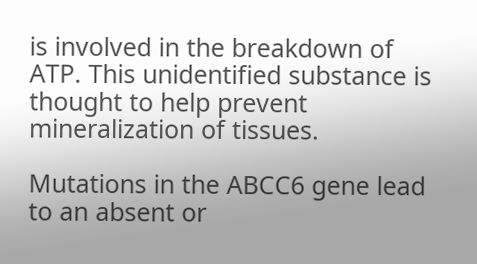is involved in the breakdown of ATP. This unidentified substance is thought to help prevent mineralization of tissues.

Mutations in the ABCC6 gene lead to an absent or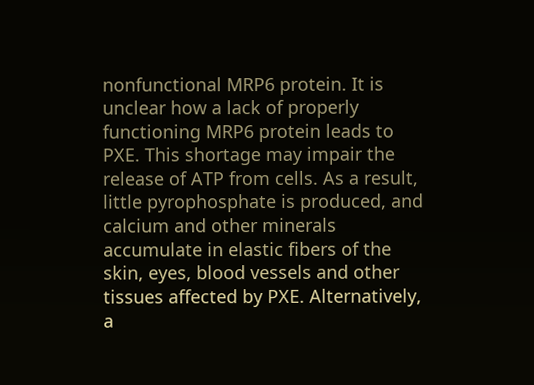nonfunctional MRP6 protein. It is unclear how a lack of properly functioning MRP6 protein leads to PXE. This shortage may impair the release of ATP from cells. As a result, little pyrophosphate is produced, and calcium and other minerals accumulate in elastic fibers of the skin, eyes, blood vessels and other tissues affected by PXE. Alternatively, a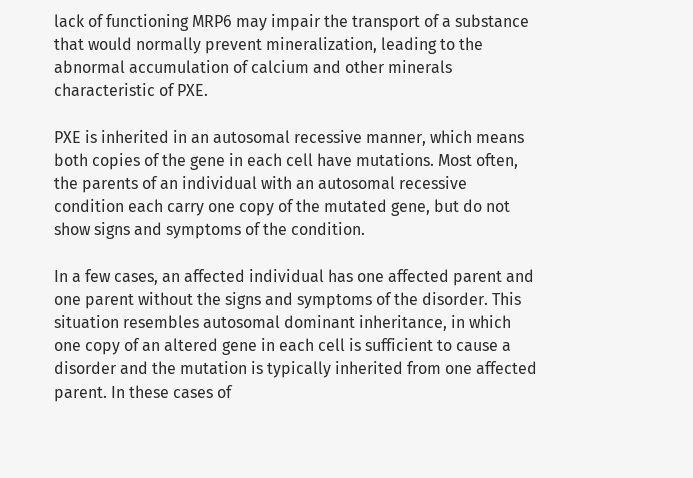lack of functioning MRP6 may impair the transport of a substance that would normally prevent mineralization, leading to the abnormal accumulation of calcium and other minerals characteristic of PXE.

PXE is inherited in an autosomal recessive manner, which means both copies of the gene in each cell have mutations. Most often, the parents of an individual with an autosomal recessive condition each carry one copy of the mutated gene, but do not show signs and symptoms of the condition.

In a few cases, an affected individual has one affected parent and one parent without the signs and symptoms of the disorder. This situation resembles autosomal dominant inheritance, in which one copy of an altered gene in each cell is sufficient to cause a disorder and the mutation is typically inherited from one affected parent. In these cases of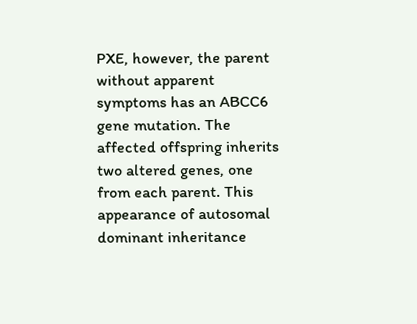PXE, however, the parent without apparent symptoms has an ABCC6 gene mutation. The affected offspring inherits two altered genes, one from each parent. This appearance of autosomal dominant inheritance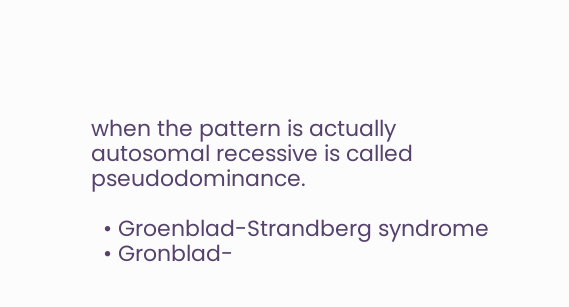when the pattern is actually autosomal recessive is called pseudodominance.

  • Groenblad-Strandberg syndrome
  • Gronblad-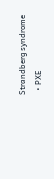Strandberg syndrome
  • PXE